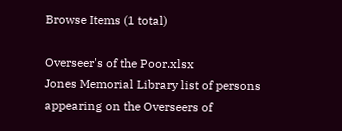Browse Items (1 total)

Overseer's of the Poor.xlsx
Jones Memorial Library list of persons appearing on the Overseers of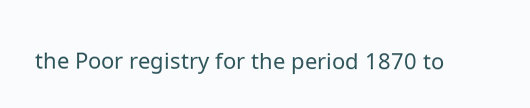the Poor registry for the period 1870 to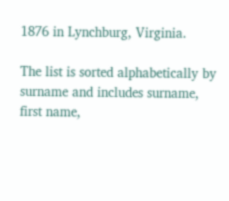1876 in Lynchburg, Virginia.

The list is sorted alphabetically by surname and includes surname, first name,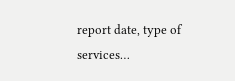report date, type of services…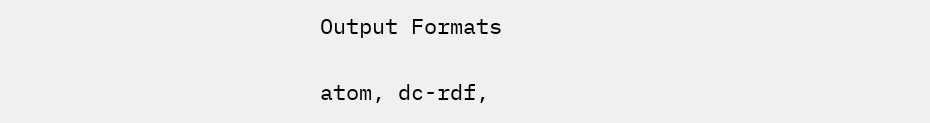Output Formats

atom, dc-rdf,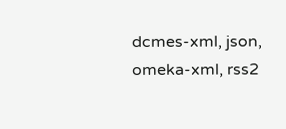dcmes-xml, json, omeka-xml, rss2